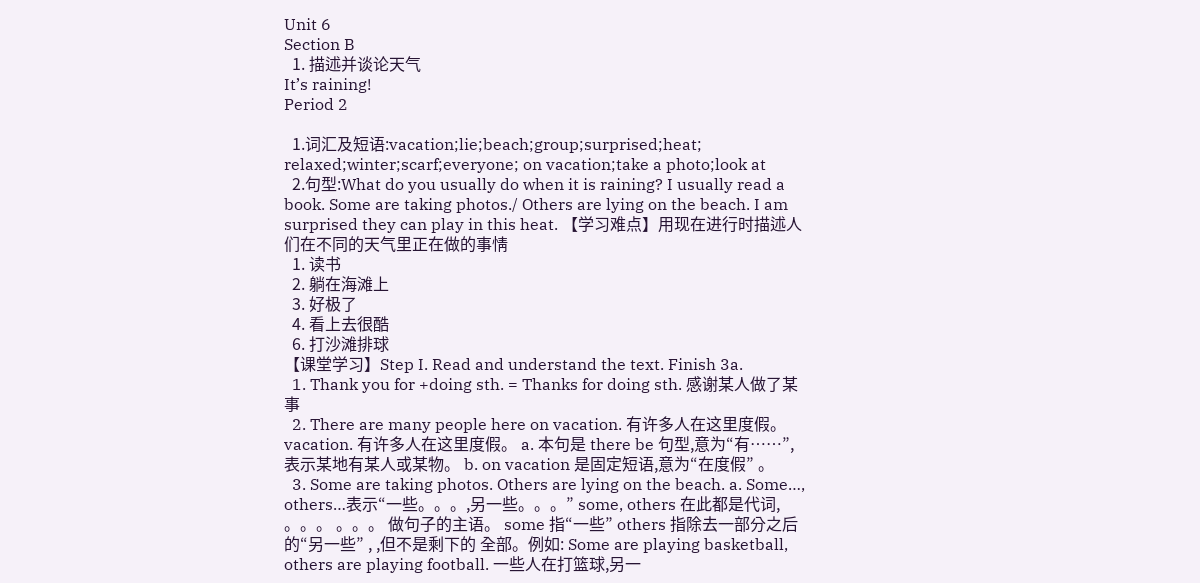Unit 6
Section B
  1. 描述并谈论天气
It’s raining!
Period 2

  1.词汇及短语:vacation;lie;beach;group;surprised;heat; relaxed;winter;scarf;everyone; on vacation;take a photo;look at
  2.句型:What do you usually do when it is raining? I usually read a book. Some are taking photos./ Others are lying on the beach. I am surprised they can play in this heat. 【学习难点】用现在进行时描述人们在不同的天气里正在做的事情
  1. 读书
  2. 躺在海滩上
  3. 好极了
  4. 看上去很酷
  6. 打沙滩排球
【课堂学习】Step I. Read and understand the text. Finish 3a.
  1. Thank you for +doing sth. = Thanks for doing sth. 感谢某人做了某事
  2. There are many people here on vacation. 有许多人在这里度假。 vacation. 有许多人在这里度假。 a. 本句是 there be 句型,意为“有……”,表示某地有某人或某物。 b. on vacation 是固定短语,意为“在度假” 。
  3. Some are taking photos. Others are lying on the beach. a. Some…, others…表示“一些。。。,另一些。。。” some, others 在此都是代词, 。。。 。。。 做句子的主语。 some 指“一些” others 指除去一部分之后的“另一些” , ,但不是剩下的 全部。例如: Some are playing basketball, others are playing football. 一些人在打篮球,另一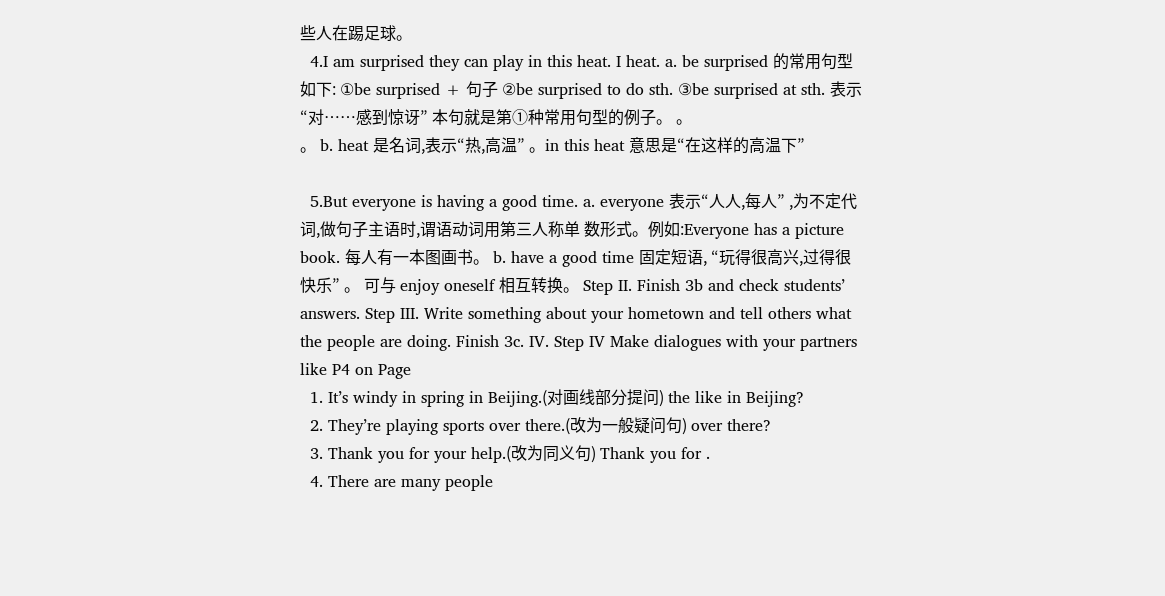些人在踢足球。
  4.I am surprised they can play in this heat. I heat. a. be surprised 的常用句型如下: ①be surprised + 句子 ②be surprised to do sth. ③be surprised at sth. 表示“对……感到惊讶” 本句就是第①种常用句型的例子。 。
。 b. heat 是名词,表示“热,高温” 。in this heat 意思是“在这样的高温下”

  5.But everyone is having a good time. a. everyone 表示“人人,每人” ,为不定代词,做句子主语时,谓语动词用第三人称单 数形式。例如:Everyone has a picture book. 每人有一本图画书。 b. have a good time 固定短语, “玩得很高兴,过得很快乐” 。 可与 enjoy oneself 相互转换。 Step II. Finish 3b and check students’ answers. Step III. Write something about your hometown and tell others what the people are doing. Finish 3c. IV. Step IV Make dialogues with your partners like P4 on Page
  1. It’s windy in spring in Beijing.(对画线部分提问) the like in Beijing?
  2. They’re playing sports over there.(改为一般疑问句) over there?
  3. Thank you for your help.(改为同义句) Thank you for .
  4. There are many people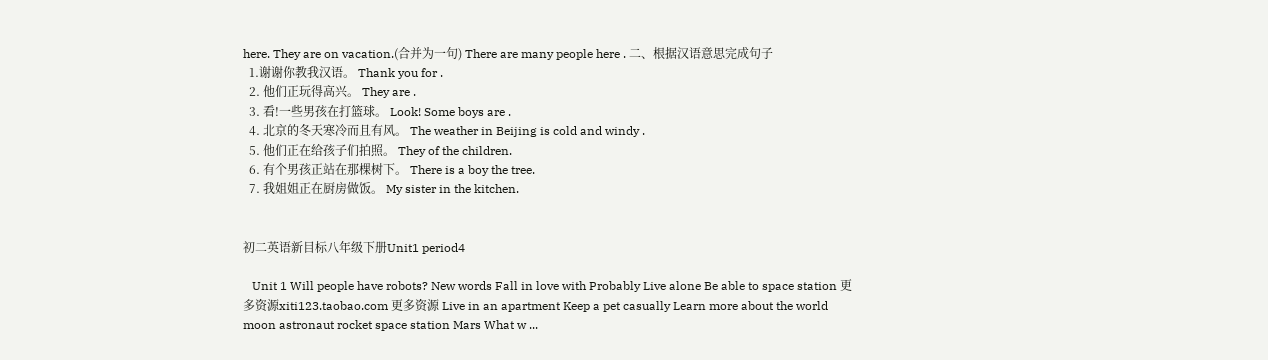here. They are on vacation.(合并为一句) There are many people here . 二、根据汉语意思完成句子
  1.谢谢你教我汉语。 Thank you for .
  2. 他们正玩得高兴。 They are .
  3. 看!一些男孩在打篮球。 Look! Some boys are .
  4. 北京的冬天寒冷而且有风。 The weather in Beijing is cold and windy .
  5. 他们正在给孩子们拍照。 They of the children.
  6. 有个男孩正站在那棵树下。 There is a boy the tree.
  7. 我姐姐正在厨房做饭。 My sister in the kitchen.


初二英语新目标八年级下册Unit1 period4

   Unit 1 Will people have robots? New words Fall in love with Probably Live alone Be able to space station 更多资源xiti123.taobao.com 更多资源 Live in an apartment Keep a pet casually Learn more about the world moon astronaut rocket space station Mars What w ...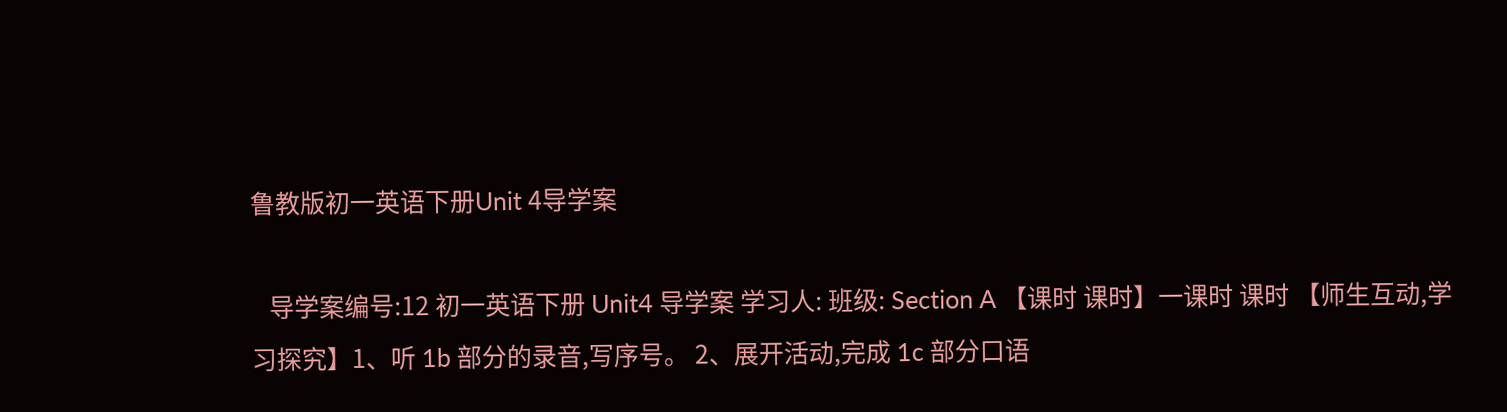鲁教版初一英语下册Unit 4导学案

   导学案编号:12 初一英语下册 Unit4 导学案 学习人: 班级: Section A 【课时 课时】一课时 课时 【师生互动,学习探究】1、听 1b 部分的录音,写序号。 2、展开活动,完成 1c 部分口语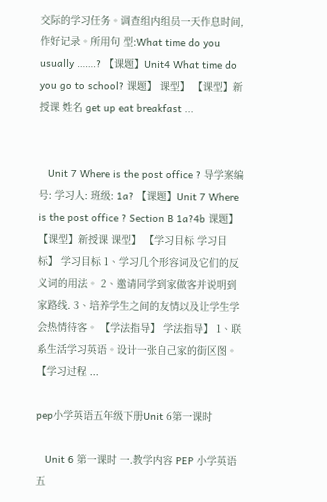交际的学习任务。调查组内组员一天作息时间,作好记录。所用句 型:What time do you usually …….? 【课题】Unit4 What time do you go to school? 课题】 课型】 【课型】新授课 姓名 get up eat breakfast ...


   Unit 7 Where is the post office ? 导学案编号: 学习人: 班级: 1a? 【课题】Unit 7 Where is the post office ? Section B 1a?4b 课题】 【课型】新授课 课型】 【学习目标 学习目标】 学习目标 1、学习几个形容词及它们的反义词的用法。 2、邀请同学到家做客并说明到家路线. 3、培养学生之间的友情以及让学生学会热情待客。 【学法指导】 学法指导】 1、联系生活学习英语。设计一张自己家的街区图。 【学习过程 ...

pep小学英语五年级下册Unit 6第一课时

   Unit 6 第一课时 一.教学内容 PEP 小学英语五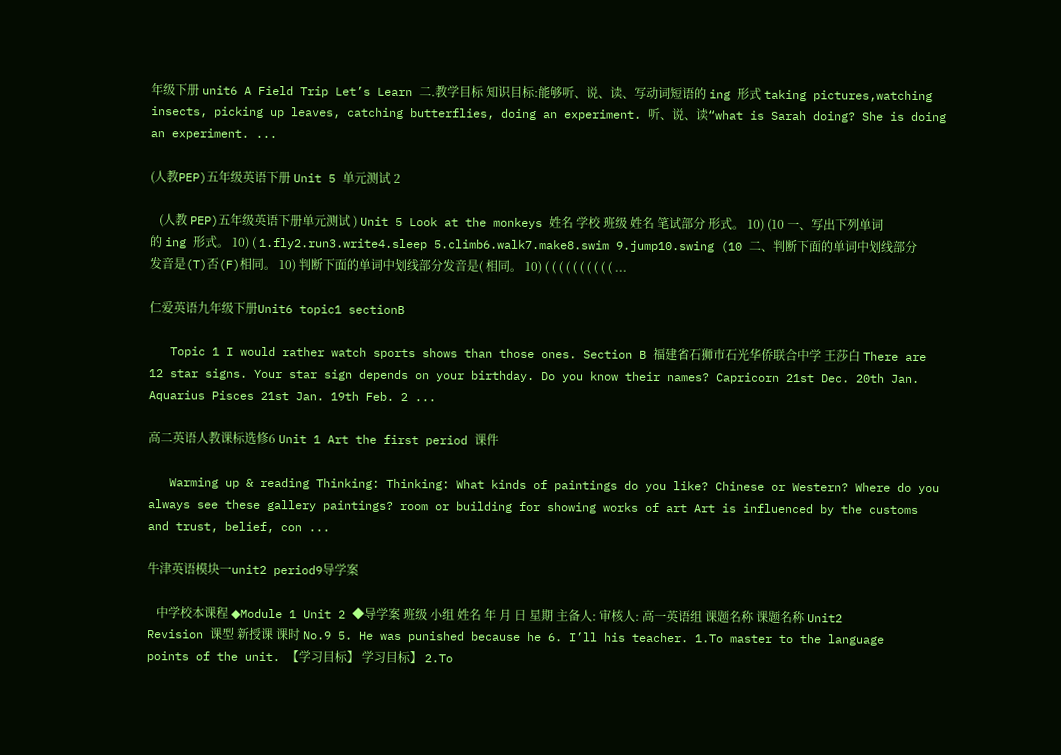年级下册 unit6 A Field Trip Let’s Learn 二.教学目标 知识目标:能够听、说、读、写动词短语的 ing 形式 taking pictures,watching insects, picking up leaves, catching butterflies, doing an experiment. 听、说、读“what is Sarah doing? She is doing an experiment. ...

(人教PEP)五年级英语下册 Unit 5 单元测试 2

   (人教 PEP)五年级英语下册单元测试 ) Unit 5 Look at the monkeys 姓名 学校 班级 姓名 笔试部分 形式。 10) (10 一、写出下列单词的 ing 形式。 10) ( 1.fly2.run3.write4.sleep 5.climb6.walk7.make8.swim 9.jump10.swing (10 二、判断下面的单词中划线部分发音是(T)否(F)相同。 10) 判断下面的单词中划线部分发音是( 相同。 10) ( ( ( ( ( ( ( ( ( ( ...

仁爱英语九年级下册Unit6 topic1 sectionB

   Topic 1 I would rather watch sports shows than those ones. Section B 福建省石狮市石光华侨联合中学 王莎白 There are 12 star signs. Your star sign depends on your birthday. Do you know their names? Capricorn 21st Dec. 20th Jan. Aquarius Pisces 21st Jan. 19th Feb. 2 ...

高二英语人教课标选修6 Unit 1 Art the first period 课件

   Warming up & reading Thinking: Thinking: What kinds of paintings do you like? Chinese or Western? Where do you always see these gallery paintings? room or building for showing works of art Art is influenced by the customs and trust, belief, con ...

牛津英语模块一unit2 period9导学案

   中学校本课程 ◆Module 1 Unit 2 ◆导学案 班级 小组 姓名 年 月 日 星期 主备人: 审核人: 高一英语组 课题名称 课题名称 Unit2 Revision 课型 新授课 课时 No.9 5. He was punished because he 6. I’ll his teacher. 1.To master to the language points of the unit. 【学习目标】 学习目标】 2.To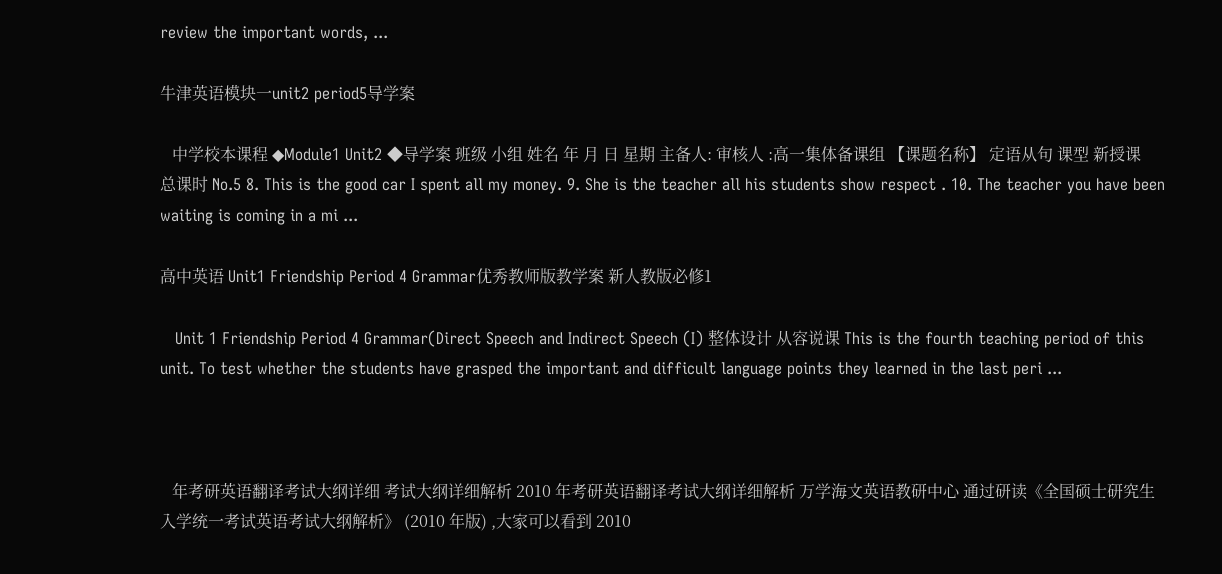review the important words, ...

牛津英语模块一unit2 period5导学案

   中学校本课程 ◆Module1 Unit2 ◆导学案 班级 小组 姓名 年 月 日 星期 主备人: 审核人 :高一集体备课组 【课题名称】 定语从句 课型 新授课 总课时 No.5 8. This is the good car I spent all my money. 9. She is the teacher all his students show respect . 10. The teacher you have been waiting is coming in a mi ...

高中英语 Unit1 Friendship Period 4 Grammar优秀教师版教学案 新人教版必修1

   Unit 1 Friendship Period 4 Grammar(Direct Speech and Indirect Speech (Ⅰ) 整体设计 从容说课 This is the fourth teaching period of this unit. To test whether the students have grasped the important and difficult language points they learned in the last peri ...



   年考研英语翻译考试大纲详细 考试大纲详细解析 2010 年考研英语翻译考试大纲详细解析 万学海文英语教研中心 通过研读《全国硕士研究生入学统一考试英语考试大纲解析》 (2010 年版) ,大家可以看到 2010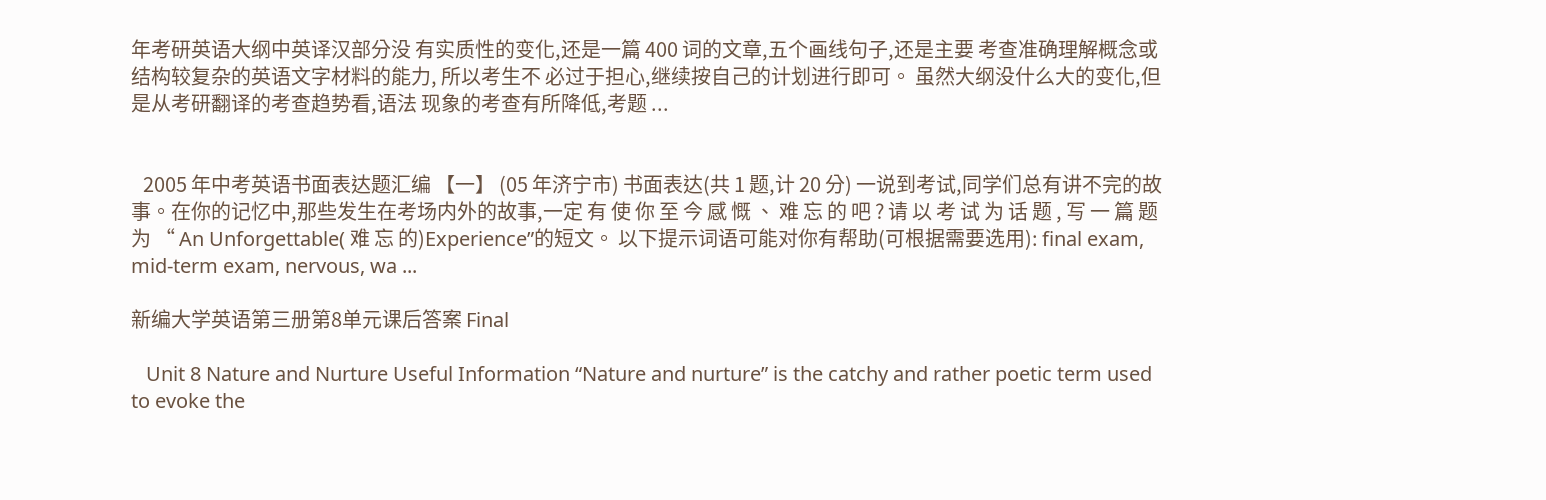年考研英语大纲中英译汉部分没 有实质性的变化,还是一篇 400 词的文章,五个画线句子,还是主要 考查准确理解概念或结构较复杂的英语文字材料的能力, 所以考生不 必过于担心,继续按自己的计划进行即可。 虽然大纲没什么大的变化,但是从考研翻译的考查趋势看,语法 现象的考查有所降低,考题 ...


   2005 年中考英语书面表达题汇编 【一】 (05 年济宁市) 书面表达(共 1 题,计 20 分) 一说到考试,同学们总有讲不完的故事。在你的记忆中,那些发生在考场内外的故事,一定 有 使 你 至 今 感 慨 、 难 忘 的 吧 ? 请 以 考 试 为 话 题 , 写 一 篇 题 为 “ An Unforgettable( 难 忘 的)Experience”的短文。 以下提示词语可能对你有帮助(可根据需要选用): final exam, mid-term exam, nervous, wa ...

新编大学英语第三册第8单元课后答案 Final

   Unit 8 Nature and Nurture Useful Information “Nature and nurture” is the catchy and rather poetic term used to evoke the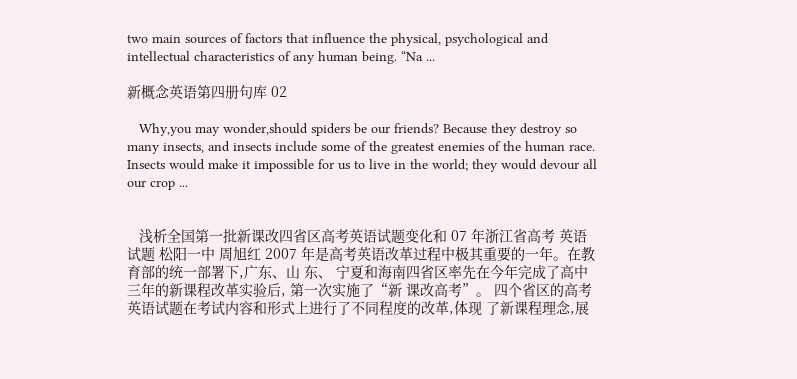two main sources of factors that influence the physical, psychological and intellectual characteristics of any human being. “Na ...

新概念英语第四册句库 02

   Why,you may wonder,should spiders be our friends? Because they destroy so many insects, and insects include some of the greatest enemies of the human race. Insects would make it impossible for us to live in the world; they would devour all our crop ...


   浅析全国第一批新课改四省区高考英语试题变化和 07 年浙江省高考 英语试题 松阳一中 周旭红 2007 年是高考英语改革过程中极其重要的一年。在教育部的统一部署下,广东、山 东、 宁夏和海南四省区率先在今年完成了高中三年的新课程改革实验后, 第一次实施了“新 课改高考”。 四个省区的高考英语试题在考试内容和形式上进行了不同程度的改革,体现 了新课程理念,展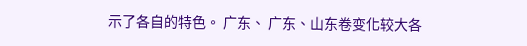示了各自的特色。 广东、 广东、山东卷变化较大各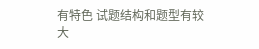有特色 试题结构和题型有较大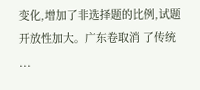变化,增加了非选择题的比例,试题开放性加大。广东卷取消 了传统 ...